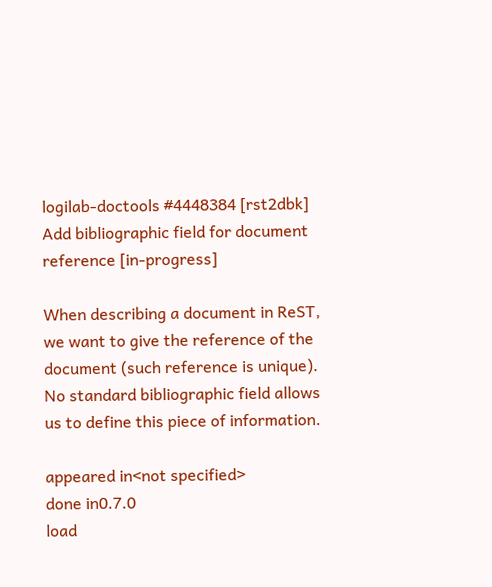logilab-doctools #4448384 [rst2dbk] Add bibliographic field for document reference [in-progress]

When describing a document in ReST, we want to give the reference of the document (such reference is unique). No standard bibliographic field allows us to define this piece of information.

appeared in<not specified>
done in0.7.0
load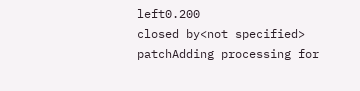left0.200
closed by<not specified>
patchAdding processing for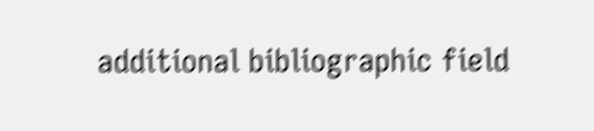additional bibliographic field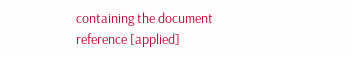containing the document reference [applied]